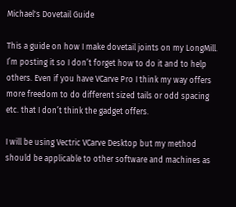Michael's Dovetail Guide

This a guide on how I make dovetail joints on my LongMill. I’m posting it so I don’t forget how to do it and to help others. Even if you have VCarve Pro I think my way offers more freedom to do different sized tails or odd spacing etc. that I don’t think the gadget offers.

I will be using Vectric VCarve Desktop but my method should be applicable to other software and machines as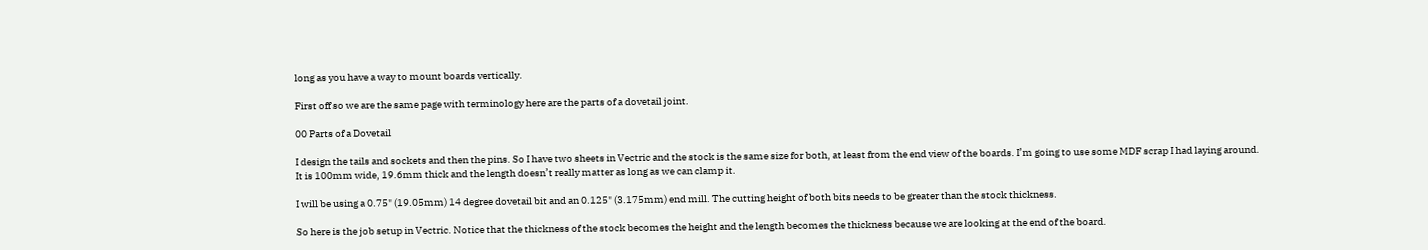long as you have a way to mount boards vertically.

First off so we are the same page with terminology here are the parts of a dovetail joint.

00 Parts of a Dovetail

I design the tails and sockets and then the pins. So I have two sheets in Vectric and the stock is the same size for both, at least from the end view of the boards. I’m going to use some MDF scrap I had laying around. It is 100mm wide, 19.6mm thick and the length doesn’t really matter as long as we can clamp it.

I will be using a 0.75" (19.05mm) 14 degree dovetail bit and an 0.125" (3.175mm) end mill. The cutting height of both bits needs to be greater than the stock thickness.

So here is the job setup in Vectric. Notice that the thickness of the stock becomes the height and the length becomes the thickness because we are looking at the end of the board.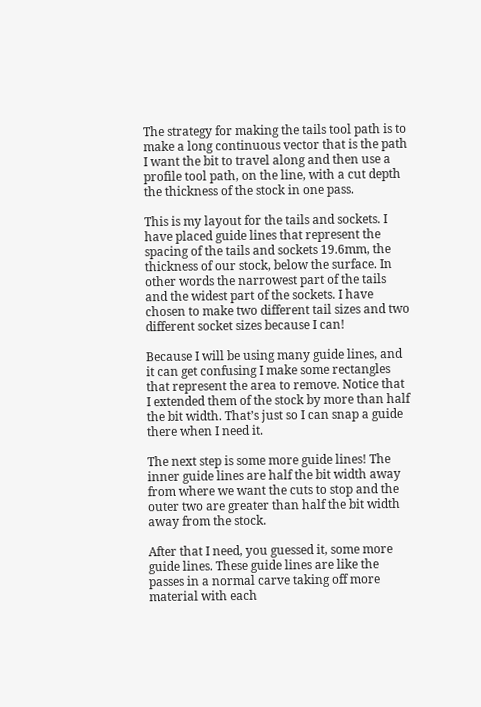The strategy for making the tails tool path is to make a long continuous vector that is the path I want the bit to travel along and then use a profile tool path, on the line, with a cut depth the thickness of the stock in one pass.

This is my layout for the tails and sockets. I have placed guide lines that represent the spacing of the tails and sockets 19.6mm, the thickness of our stock, below the surface. In other words the narrowest part of the tails and the widest part of the sockets. I have chosen to make two different tail sizes and two different socket sizes because I can!

Because I will be using many guide lines, and it can get confusing I make some rectangles that represent the area to remove. Notice that I extended them of the stock by more than half the bit width. That’s just so I can snap a guide there when I need it.

The next step is some more guide lines! The inner guide lines are half the bit width away from where we want the cuts to stop and the outer two are greater than half the bit width away from the stock.

After that I need, you guessed it, some more guide lines. These guide lines are like the passes in a normal carve taking off more material with each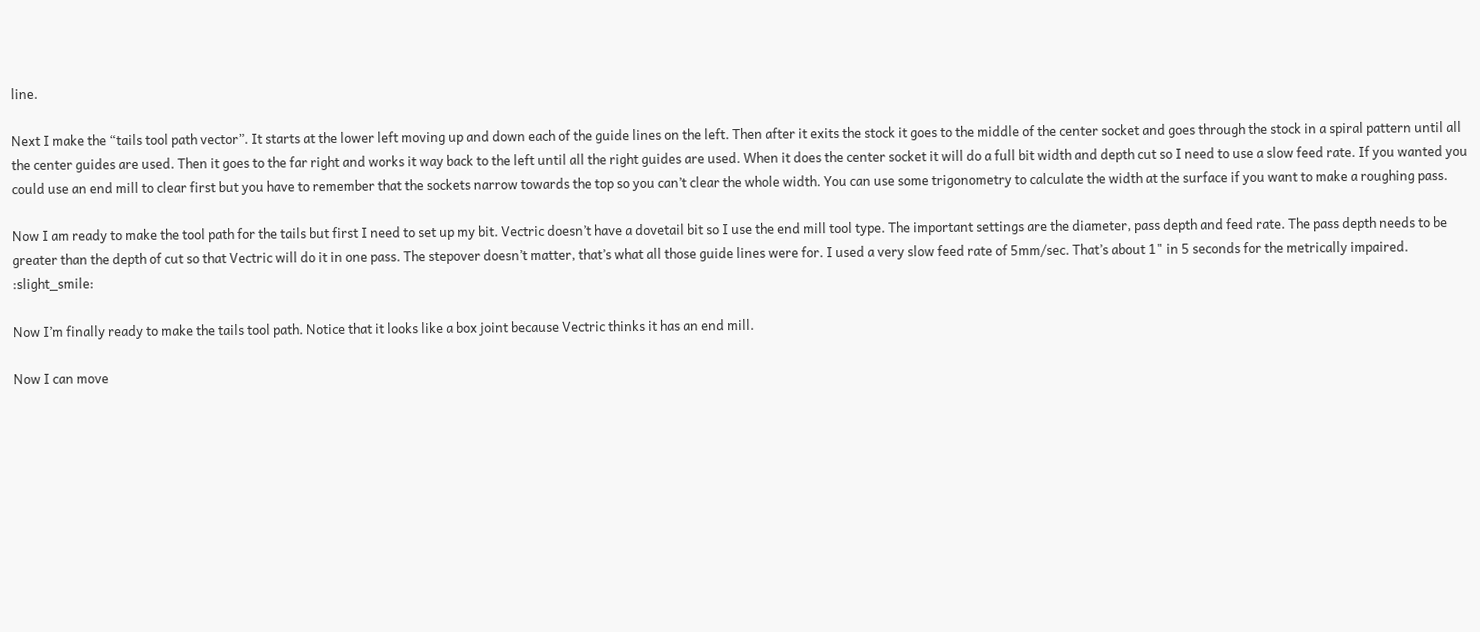line.

Next I make the “tails tool path vector”. It starts at the lower left moving up and down each of the guide lines on the left. Then after it exits the stock it goes to the middle of the center socket and goes through the stock in a spiral pattern until all the center guides are used. Then it goes to the far right and works it way back to the left until all the right guides are used. When it does the center socket it will do a full bit width and depth cut so I need to use a slow feed rate. If you wanted you could use an end mill to clear first but you have to remember that the sockets narrow towards the top so you can’t clear the whole width. You can use some trigonometry to calculate the width at the surface if you want to make a roughing pass.

Now I am ready to make the tool path for the tails but first I need to set up my bit. Vectric doesn’t have a dovetail bit so I use the end mill tool type. The important settings are the diameter, pass depth and feed rate. The pass depth needs to be greater than the depth of cut so that Vectric will do it in one pass. The stepover doesn’t matter, that’s what all those guide lines were for. I used a very slow feed rate of 5mm/sec. That’s about 1" in 5 seconds for the metrically impaired. :slight_smile:

Now I’m finally ready to make the tails tool path. Notice that it looks like a box joint because Vectric thinks it has an end mill.

Now I can move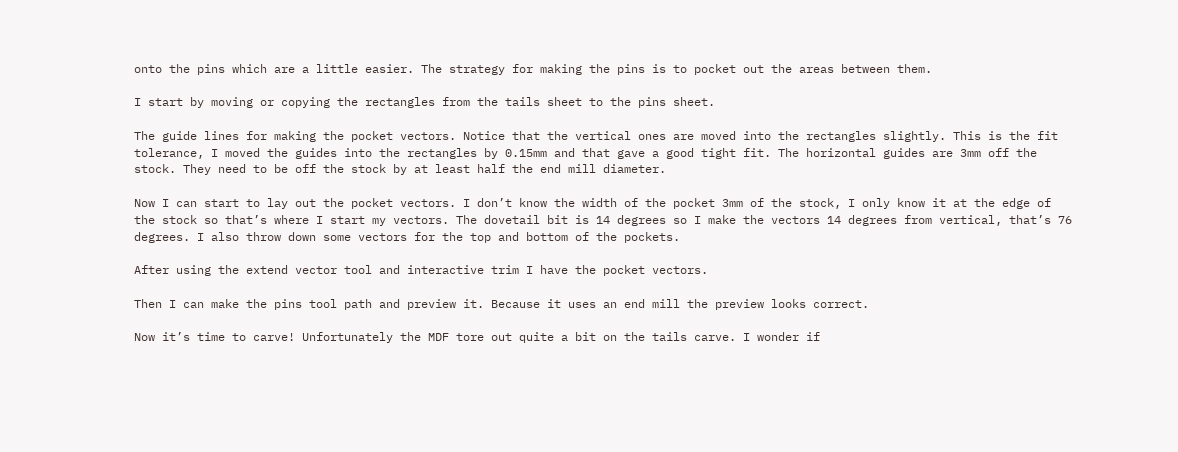onto the pins which are a little easier. The strategy for making the pins is to pocket out the areas between them.

I start by moving or copying the rectangles from the tails sheet to the pins sheet.

The guide lines for making the pocket vectors. Notice that the vertical ones are moved into the rectangles slightly. This is the fit tolerance, I moved the guides into the rectangles by 0.15mm and that gave a good tight fit. The horizontal guides are 3mm off the stock. They need to be off the stock by at least half the end mill diameter.

Now I can start to lay out the pocket vectors. I don’t know the width of the pocket 3mm of the stock, I only know it at the edge of the stock so that’s where I start my vectors. The dovetail bit is 14 degrees so I make the vectors 14 degrees from vertical, that’s 76 degrees. I also throw down some vectors for the top and bottom of the pockets.

After using the extend vector tool and interactive trim I have the pocket vectors.

Then I can make the pins tool path and preview it. Because it uses an end mill the preview looks correct.

Now it’s time to carve! Unfortunately the MDF tore out quite a bit on the tails carve. I wonder if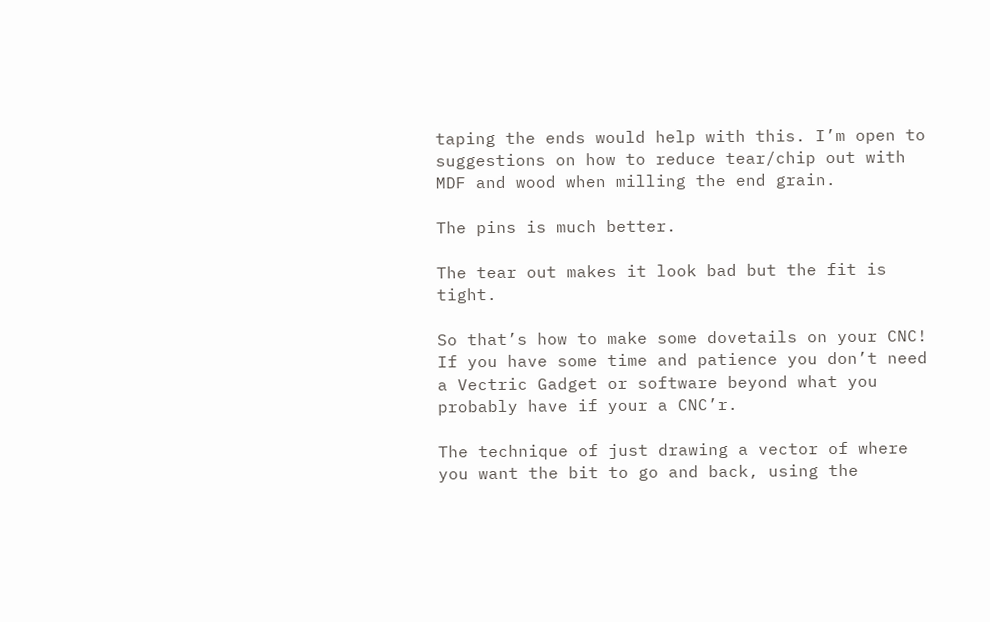taping the ends would help with this. I’m open to suggestions on how to reduce tear/chip out with MDF and wood when milling the end grain.

The pins is much better.

The tear out makes it look bad but the fit is tight.

So that’s how to make some dovetails on your CNC! If you have some time and patience you don’t need a Vectric Gadget or software beyond what you probably have if your a CNC’r.

The technique of just drawing a vector of where you want the bit to go and back, using the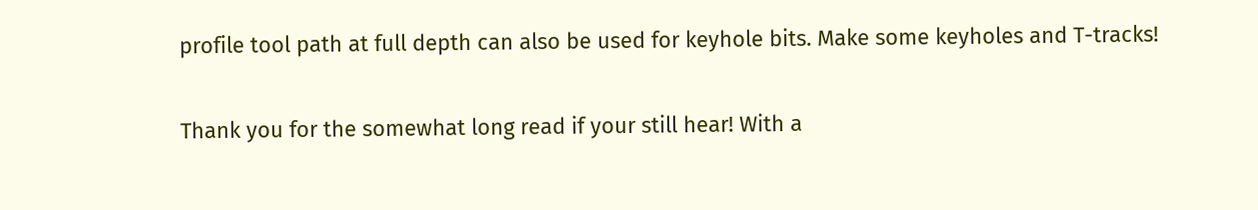profile tool path at full depth can also be used for keyhole bits. Make some keyholes and T-tracks!

Thank you for the somewhat long read if your still hear! With a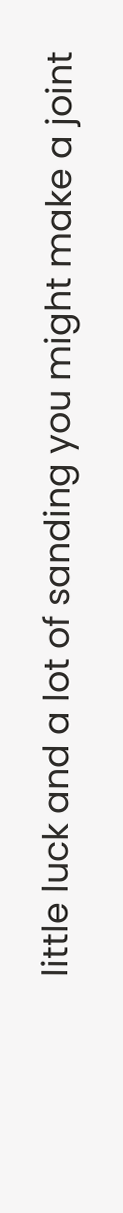little luck and a lot of sanding you might make a joint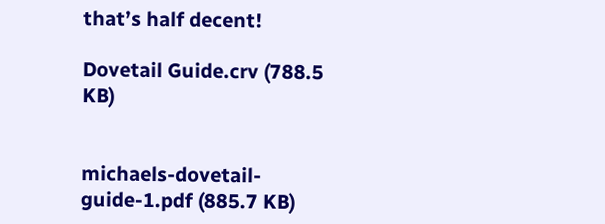that’s half decent!

Dovetail Guide.crv (788.5 KB)


michaels-dovetail-guide-1.pdf (885.7 KB)